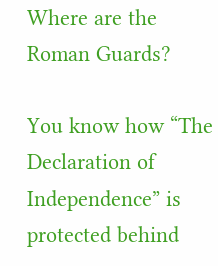Where are the Roman Guards?

You know how “The Declaration of Independence” is protected behind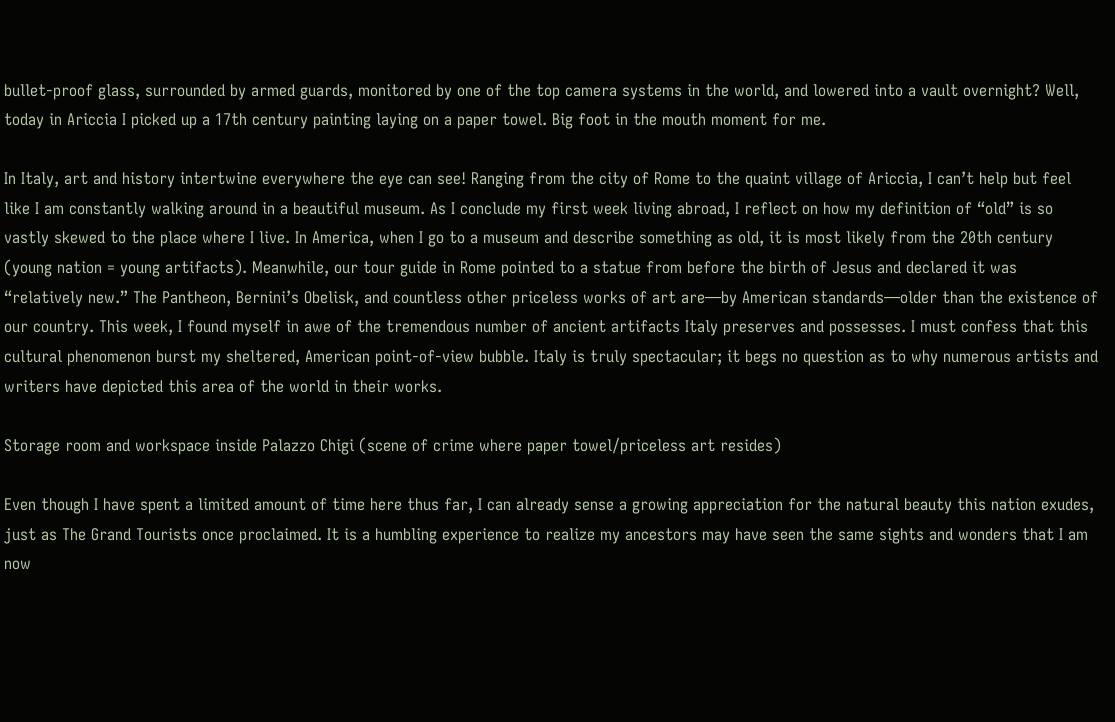bullet-proof glass, surrounded by armed guards, monitored by one of the top camera systems in the world, and lowered into a vault overnight? Well, today in Ariccia I picked up a 17th century painting laying on a paper towel. Big foot in the mouth moment for me.

In Italy, art and history intertwine everywhere the eye can see! Ranging from the city of Rome to the quaint village of Ariccia, I can’t help but feel like I am constantly walking around in a beautiful museum. As I conclude my first week living abroad, I reflect on how my definition of “old” is so vastly skewed to the place where I live. In America, when I go to a museum and describe something as old, it is most likely from the 20th century (young nation = young artifacts). Meanwhile, our tour guide in Rome pointed to a statue from before the birth of Jesus and declared it was “relatively new.” The Pantheon, Bernini’s Obelisk, and countless other priceless works of art are—by American standards—older than the existence of our country. This week, I found myself in awe of the tremendous number of ancient artifacts Italy preserves and possesses. I must confess that this cultural phenomenon burst my sheltered, American point-of-view bubble. Italy is truly spectacular; it begs no question as to why numerous artists and writers have depicted this area of the world in their works.

Storage room and workspace inside Palazzo Chigi (scene of crime where paper towel/priceless art resides)

Even though I have spent a limited amount of time here thus far, I can already sense a growing appreciation for the natural beauty this nation exudes, just as The Grand Tourists once proclaimed. It is a humbling experience to realize my ancestors may have seen the same sights and wonders that I am now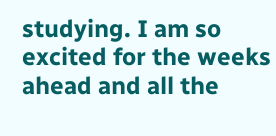studying. I am so excited for the weeks ahead and all the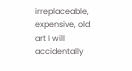irreplaceable, expensive, old art I will accidentally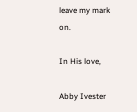leave my mark on.

In His love,

Abby Ivester